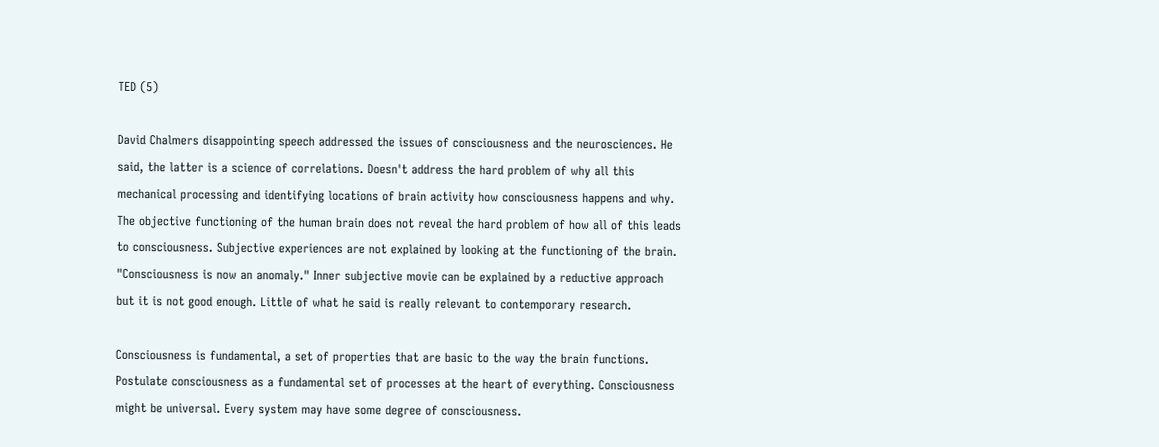TED (5)

David Chalmers disappointing speech addressed the issues of consciousness and the neurosciences. He said, the latter is a science of correlations. Doesn't address the hard problem of why all this mechanical processing and identifying locations of brain activity how consciousness happens and why. The objective functioning of the human brain does not reveal the hard problem of how all of this leads to consciousness. Subjective experiences are not explained by looking at the functioning of the brain. "Consciousness is now an anomaly." Inner subjective movie can be explained by a reductive approach but it is not good enough. Little of what he said is really relevant to contemporary research.

Consciousness is fundamental, a set of properties that are basic to the way the brain functions. Postulate consciousness as a fundamental set of processes at the heart of everything. Consciousness might be universal. Every system may have some degree of consciousness.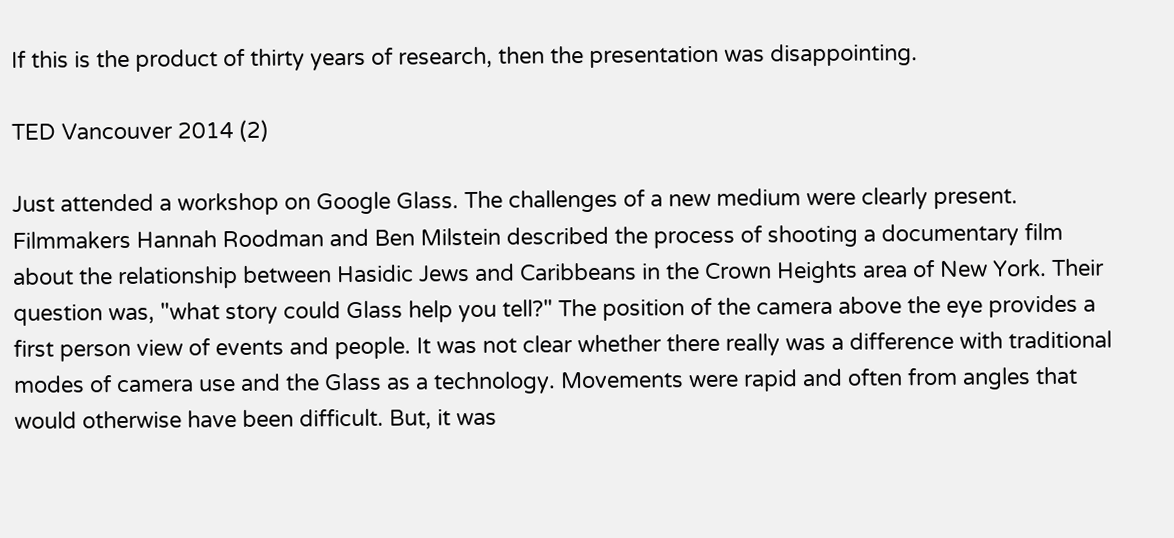If this is the product of thirty years of research, then the presentation was disappointing.

TED Vancouver 2014 (2)

Just attended a workshop on Google Glass. The challenges of a new medium were clearly present. Filmmakers Hannah Roodman and Ben Milstein described the process of shooting a documentary film about the relationship between Hasidic Jews and Caribbeans in the Crown Heights area of New York. Their question was, "what story could Glass help you tell?" The position of the camera above the eye provides a first person view of events and people. It was not clear whether there really was a difference with traditional modes of camera use and the Glass as a technology. Movements were rapid and often from angles that would otherwise have been difficult. But, it was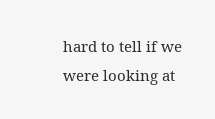hard to tell if we were looking at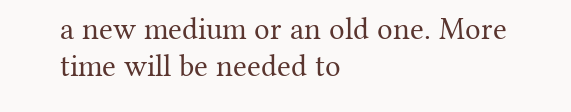a new medium or an old one. More time will be needed to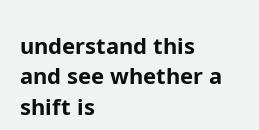understand this and see whether a shift is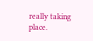really taking place.